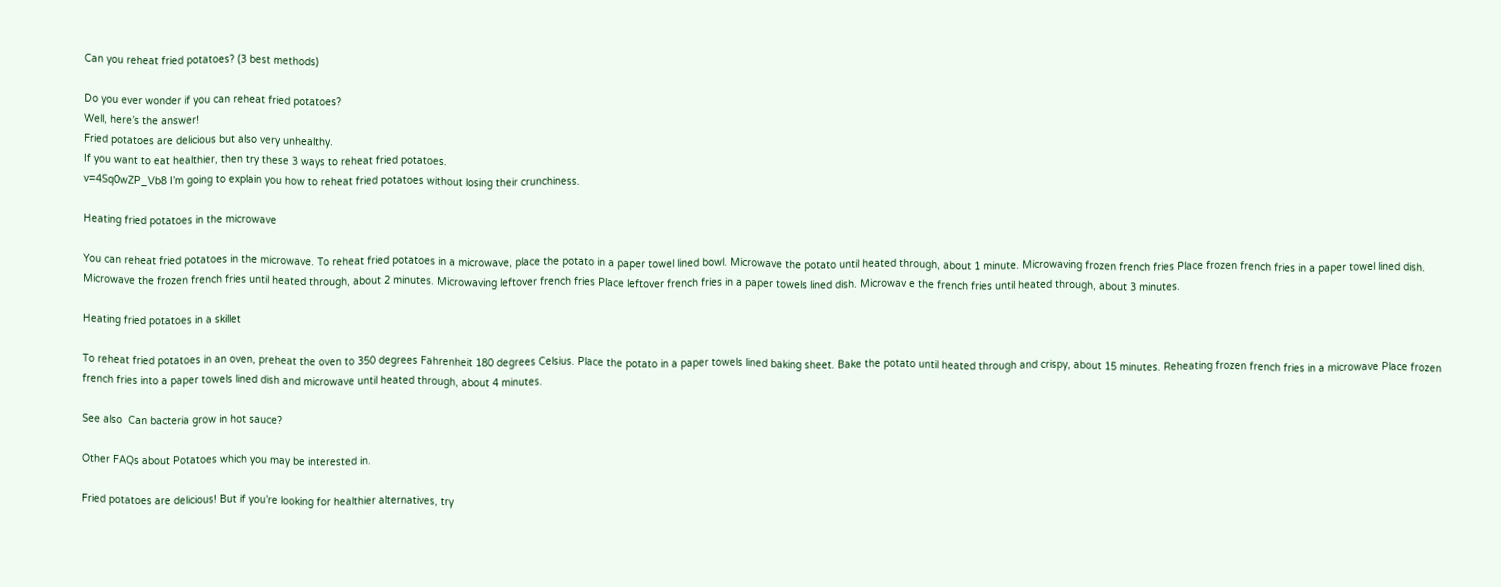Can you reheat fried potatoes? (3 best methods)

Do you ever wonder if you can reheat fried potatoes?
Well, here’s the answer!
Fried potatoes are delicious but also very unhealthy.
If you want to eat healthier, then try these 3 ways to reheat fried potatoes.
v=4Sq0wZP_Vb8 I’m going to explain you how to reheat fried potatoes without losing their crunchiness.

Heating fried potatoes in the microwave

You can reheat fried potatoes in the microwave. To reheat fried potatoes in a microwave, place the potato in a paper towel lined bowl. Microwave the potato until heated through, about 1 minute. Microwaving frozen french fries Place frozen french fries in a paper towel lined dish. Microwave the frozen french fries until heated through, about 2 minutes. Microwaving leftover french fries Place leftover french fries in a paper towels lined dish. Microwav e the french fries until heated through, about 3 minutes.

Heating fried potatoes in a skillet

To reheat fried potatoes in an oven, preheat the oven to 350 degrees Fahrenheit 180 degrees Celsius. Place the potato in a paper towels lined baking sheet. Bake the potato until heated through and crispy, about 15 minutes. Reheating frozen french fries in a microwave Place frozen french fries into a paper towels lined dish and microwave until heated through, about 4 minutes.

See also  Can bacteria grow in hot sauce?

Other FAQs about Potatoes which you may be interested in.

Fried potatoes are delicious! But if you’re looking for healthier alternatives, try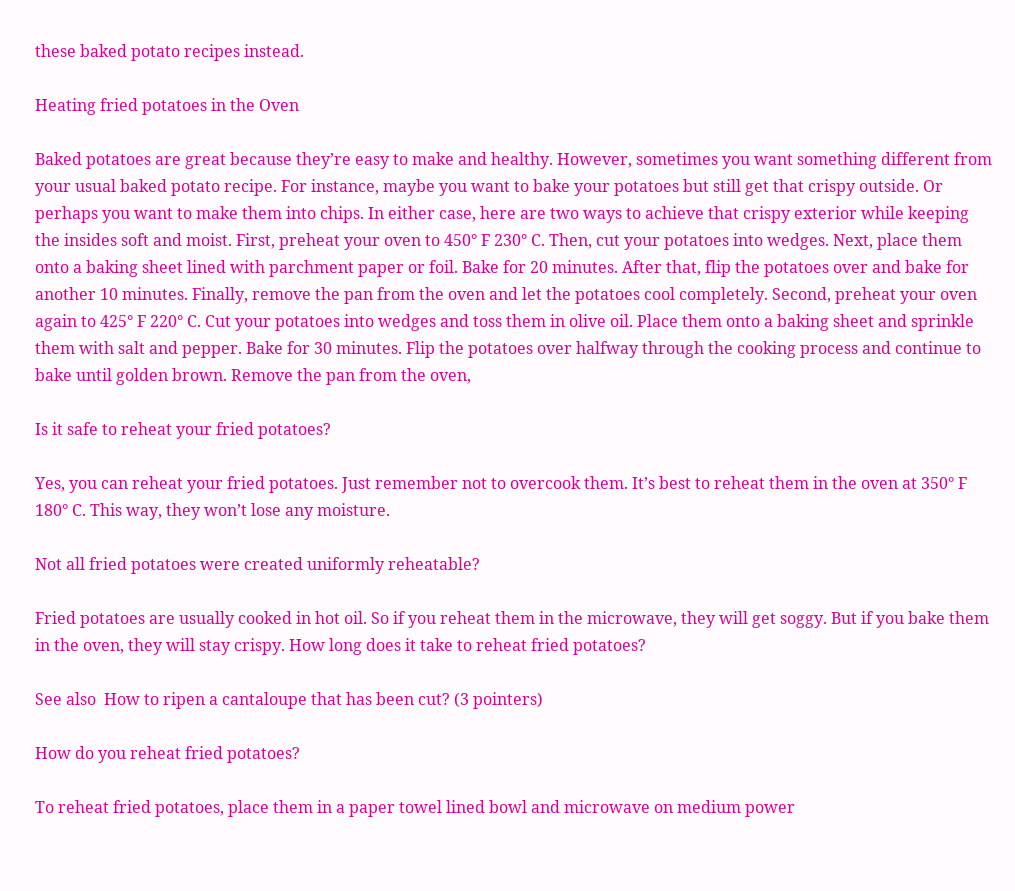these baked potato recipes instead.

Heating fried potatoes in the Oven

Baked potatoes are great because they’re easy to make and healthy. However, sometimes you want something different from your usual baked potato recipe. For instance, maybe you want to bake your potatoes but still get that crispy outside. Or perhaps you want to make them into chips. In either case, here are two ways to achieve that crispy exterior while keeping the insides soft and moist. First, preheat your oven to 450° F 230° C. Then, cut your potatoes into wedges. Next, place them onto a baking sheet lined with parchment paper or foil. Bake for 20 minutes. After that, flip the potatoes over and bake for another 10 minutes. Finally, remove the pan from the oven and let the potatoes cool completely. Second, preheat your oven again to 425° F 220° C. Cut your potatoes into wedges and toss them in olive oil. Place them onto a baking sheet and sprinkle them with salt and pepper. Bake for 30 minutes. Flip the potatoes over halfway through the cooking process and continue to bake until golden brown. Remove the pan from the oven,

Is it safe to reheat your fried potatoes?

Yes, you can reheat your fried potatoes. Just remember not to overcook them. It’s best to reheat them in the oven at 350° F 180° C. This way, they won’t lose any moisture.

Not all fried potatoes were created uniformly reheatable?

Fried potatoes are usually cooked in hot oil. So if you reheat them in the microwave, they will get soggy. But if you bake them in the oven, they will stay crispy. How long does it take to reheat fried potatoes?

See also  How to ripen a cantaloupe that has been cut? (3 pointers)

How do you reheat fried potatoes?

To reheat fried potatoes, place them in a paper towel lined bowl and microwave on medium power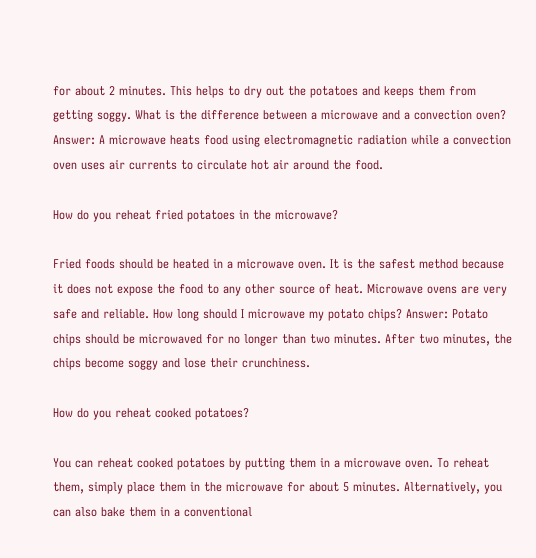for about 2 minutes. This helps to dry out the potatoes and keeps them from getting soggy. What is the difference between a microwave and a convection oven? Answer: A microwave heats food using electromagnetic radiation while a convection oven uses air currents to circulate hot air around the food.

How do you reheat fried potatoes in the microwave?

Fried foods should be heated in a microwave oven. It is the safest method because it does not expose the food to any other source of heat. Microwave ovens are very safe and reliable. How long should I microwave my potato chips? Answer: Potato chips should be microwaved for no longer than two minutes. After two minutes, the chips become soggy and lose their crunchiness.

How do you reheat cooked potatoes?

You can reheat cooked potatoes by putting them in a microwave oven. To reheat them, simply place them in the microwave for about 5 minutes. Alternatively, you can also bake them in a conventional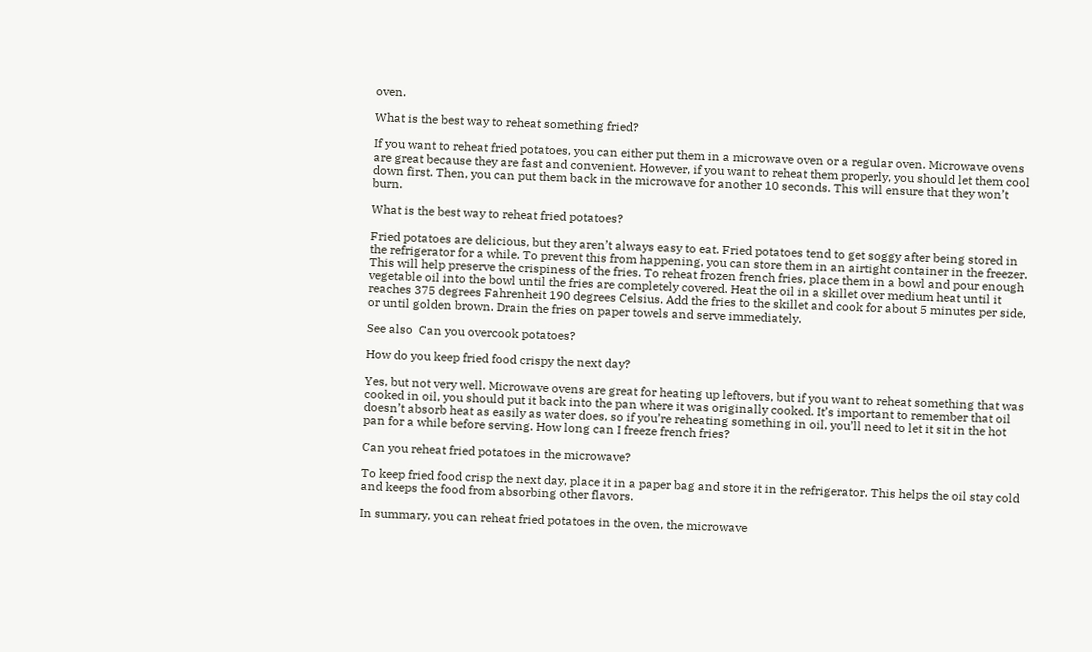oven.

What is the best way to reheat something fried?

If you want to reheat fried potatoes, you can either put them in a microwave oven or a regular oven. Microwave ovens are great because they are fast and convenient. However, if you want to reheat them properly, you should let them cool down first. Then, you can put them back in the microwave for another 10 seconds. This will ensure that they won’t burn.

What is the best way to reheat fried potatoes?

Fried potatoes are delicious, but they aren’t always easy to eat. Fried potatoes tend to get soggy after being stored in the refrigerator for a while. To prevent this from happening, you can store them in an airtight container in the freezer. This will help preserve the crispiness of the fries. To reheat frozen french fries, place them in a bowl and pour enough vegetable oil into the bowl until the fries are completely covered. Heat the oil in a skillet over medium heat until it reaches 375 degrees Fahrenheit 190 degrees Celsius. Add the fries to the skillet and cook for about 5 minutes per side, or until golden brown. Drain the fries on paper towels and serve immediately.

See also  Can you overcook potatoes?

How do you keep fried food crispy the next day?

Yes, but not very well. Microwave ovens are great for heating up leftovers, but if you want to reheat something that was cooked in oil, you should put it back into the pan where it was originally cooked. It’s important to remember that oil doesn’t absorb heat as easily as water does, so if you’re reheating something in oil, you’ll need to let it sit in the hot pan for a while before serving. How long can I freeze french fries?

Can you reheat fried potatoes in the microwave?

To keep fried food crisp the next day, place it in a paper bag and store it in the refrigerator. This helps the oil stay cold and keeps the food from absorbing other flavors.

In summary, you can reheat fried potatoes in the oven, the microwave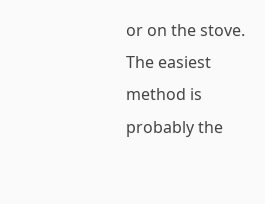or on the stove. The easiest method is probably the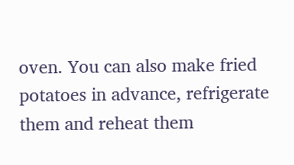oven. You can also make fried potatoes in advance, refrigerate them and reheat them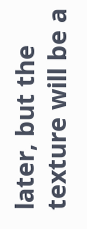later, but the texture will be a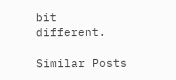bit different.

Similar Posts